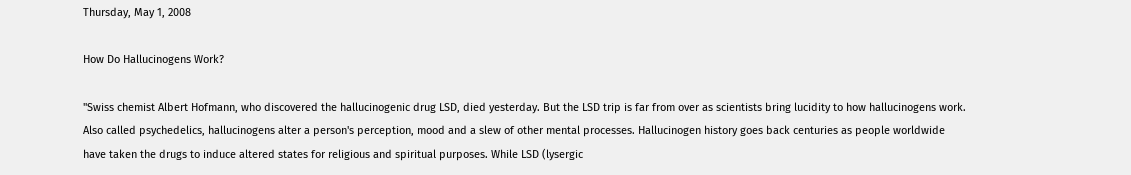Thursday, May 1, 2008

How Do Hallucinogens Work?

"Swiss chemist Albert Hofmann, who discovered the hallucinogenic drug LSD, died yesterday. But the LSD trip is far from over as scientists bring lucidity to how hallucinogens work. Also called psychedelics, hallucinogens alter a person's perception, mood and a slew of other mental processes. Hallucinogen history goes back centuries as people worldwide have taken the drugs to induce altered states for religious and spiritual purposes. While LSD (lysergic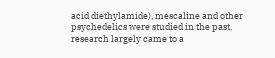acid diethylamide), mescaline and other psychedelics were studied in the past, research largely came to a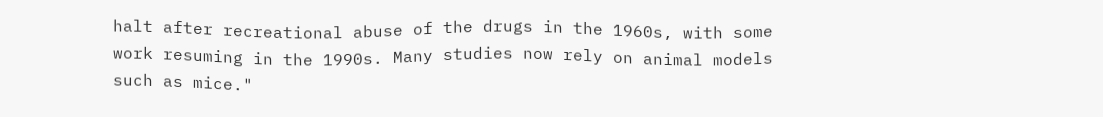halt after recreational abuse of the drugs in the 1960s, with some work resuming in the 1990s. Many studies now rely on animal models such as mice."